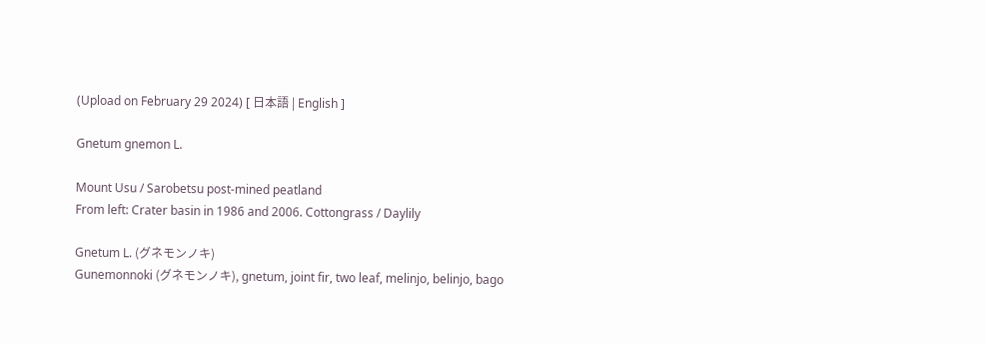(Upload on February 29 2024) [ 日本語 | English ]

Gnetum gnemon L.

Mount Usu / Sarobetsu post-mined peatland
From left: Crater basin in 1986 and 2006. Cottongrass / Daylily

Gnetum L. (グネモンノキ)
Gunemonnoki (グネモンノキ), gnetum, joint fir, two leaf, melinjo, belinjo, bago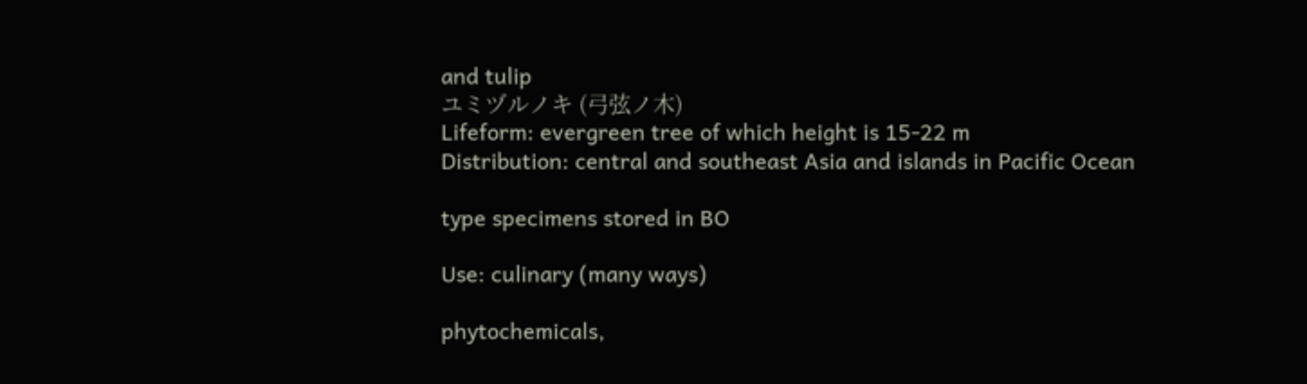and tulip
ユミヅルノキ (弓弦ノ木)
Lifeform: evergreen tree of which height is 15-22 m
Distribution: central and southeast Asia and islands in Pacific Ocean

type specimens stored in BO

Use: culinary (many ways)

phytochemicals,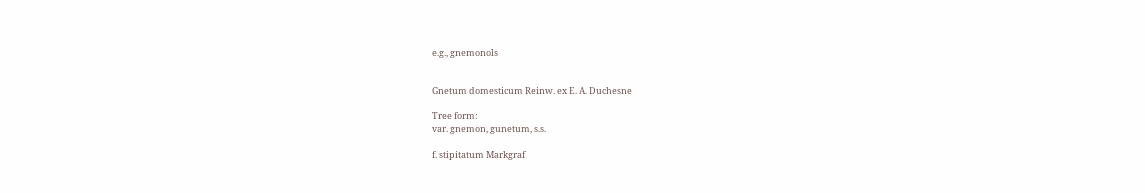e.g., gnemonols


Gnetum domesticum Reinw. ex E. A. Duchesne

Tree form:
var. gnemon, gunetum, s.s.

f. stipitatum Markgraf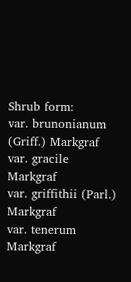Shrub form:
var. brunonianum (Griff.) Markgraf
var. gracile Markgraf
var. griffithii (Parl.) Markgraf
var. tenerum Markgraf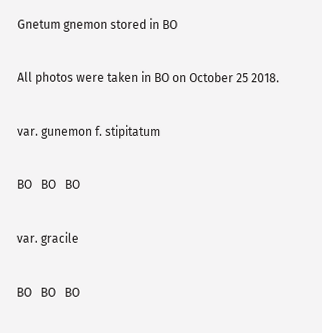Gnetum gnemon stored in BO

All photos were taken in BO on October 25 2018.

var. gunemon f. stipitatum

BO   BO   BO

var. gracile

BO   BO   BO